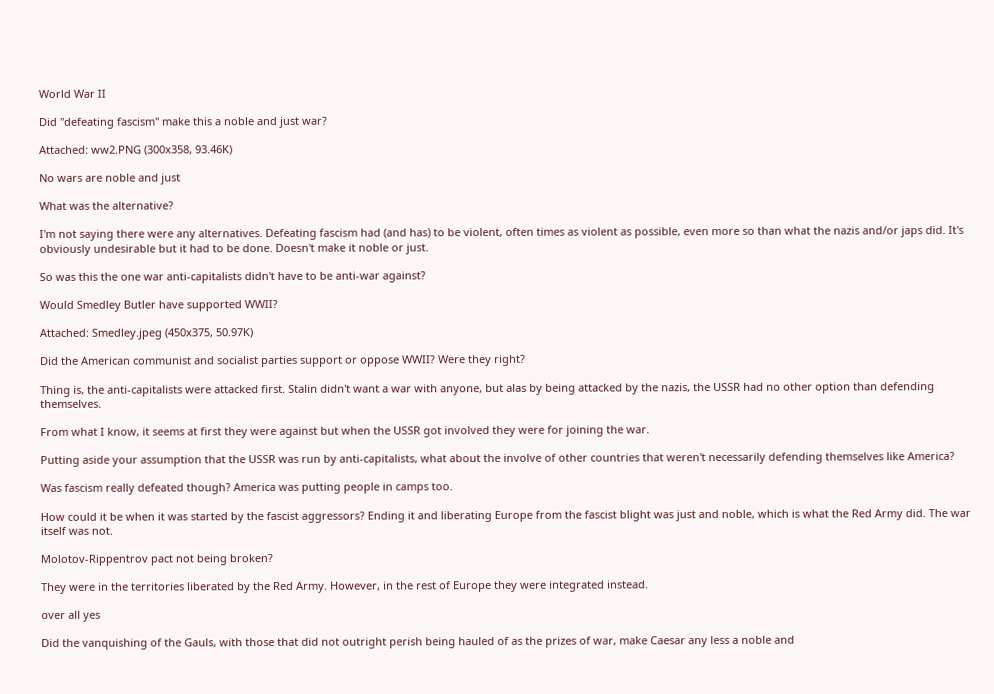World War II

Did "defeating fascism" make this a noble and just war?

Attached: ww2.PNG (300x358, 93.46K)

No wars are noble and just

What was the alternative?

I'm not saying there were any alternatives. Defeating fascism had (and has) to be violent, often times as violent as possible, even more so than what the nazis and/or japs did. It's obviously undesirable but it had to be done. Doesn't make it noble or just.

So was this the one war anti-capitalists didn't have to be anti-war against?

Would Smedley Butler have supported WWII?

Attached: Smedley.jpeg (450x375, 50.97K)

Did the American communist and socialist parties support or oppose WWII? Were they right?

Thing is, the anti-capitalists were attacked first. Stalin didn't want a war with anyone, but alas by being attacked by the nazis, the USSR had no other option than defending themselves.

From what I know, it seems at first they were against but when the USSR got involved they were for joining the war.

Putting aside your assumption that the USSR was run by anti-capitalists, what about the involve of other countries that weren't necessarily defending themselves like America?

Was fascism really defeated though? America was putting people in camps too.

How could it be when it was started by the fascist aggressors? Ending it and liberating Europe from the fascist blight was just and noble, which is what the Red Army did. The war itself was not.

Molotov-Rippentrov pact not being broken?

They were in the territories liberated by the Red Army. However, in the rest of Europe they were integrated instead.

over all yes

Did the vanquishing of the Gauls, with those that did not outright perish being hauled of as the prizes of war, make Caesar any less a noble and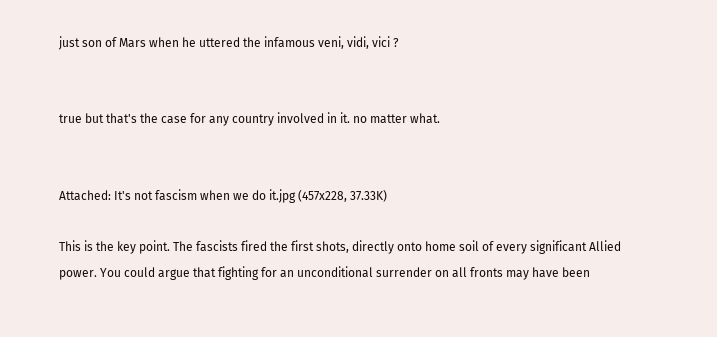just son of Mars when he uttered the infamous veni, vidi, vici ?


true but that's the case for any country involved in it. no matter what.


Attached: It's not fascism when we do it.jpg (457x228, 37.33K)

This is the key point. The fascists fired the first shots, directly onto home soil of every significant Allied power. You could argue that fighting for an unconditional surrender on all fronts may have been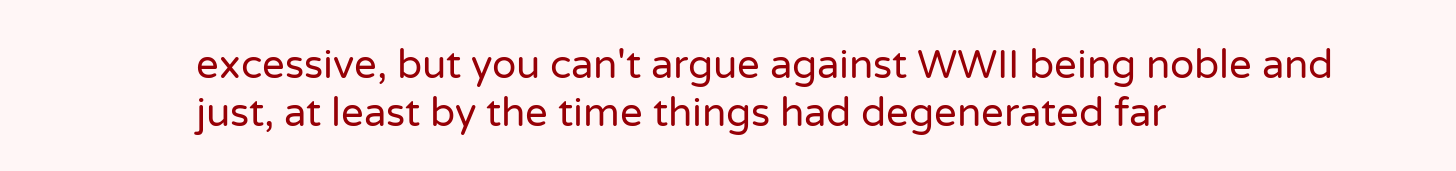excessive, but you can't argue against WWII being noble and just, at least by the time things had degenerated far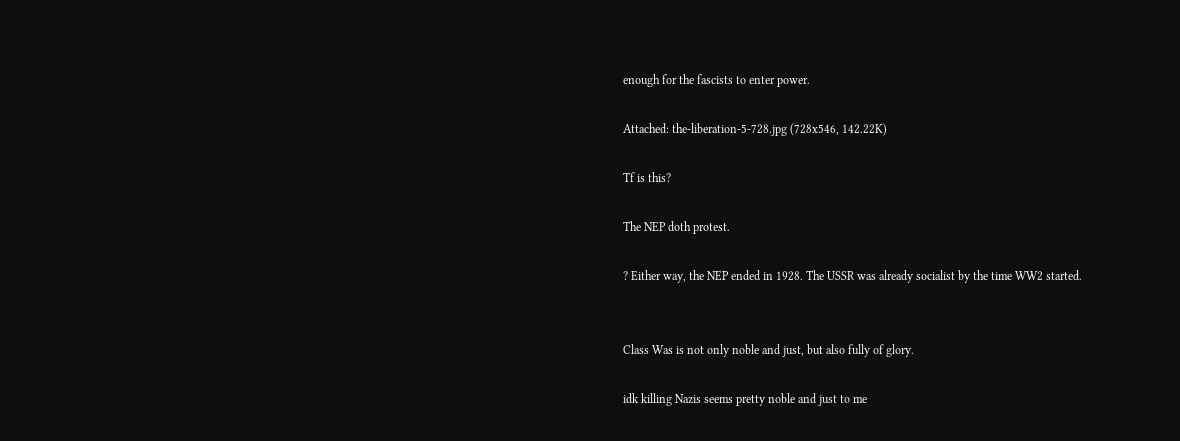enough for the fascists to enter power.

Attached: the-liberation-5-728.jpg (728x546, 142.22K)

Tf is this?

The NEP doth protest.

? Either way, the NEP ended in 1928. The USSR was already socialist by the time WW2 started.


Class Was is not only noble and just, but also fully of glory.

idk killing Nazis seems pretty noble and just to me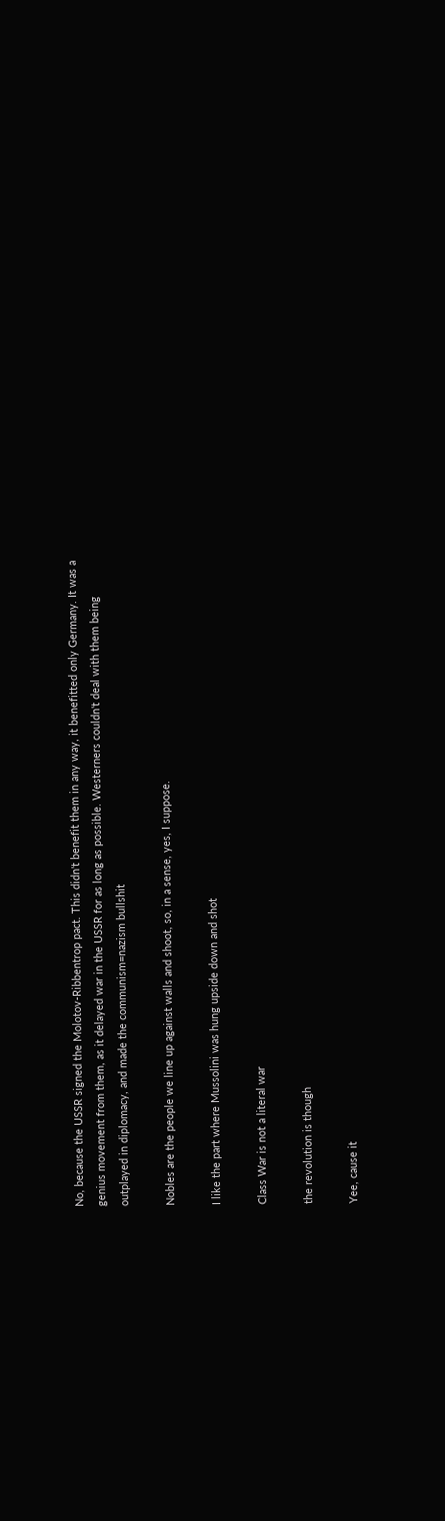No, because the USSR signed the Molotov-Ribbentrop pact. This didn't benefit them in any way, it benefitted only Germany. It was a genius movement from them, as it delayed war in the USSR for as long as possible. Westerners couldn't deal with them being outplayed in diplomacy, and made the communism=nazism bullshit

Nobles are the people we line up against walls and shoot, so, in a sense, yes, I suppose.

I like the part where Mussolini was hung upside down and shot

Class War is not a literal war

the revolution is though

Yee, cause it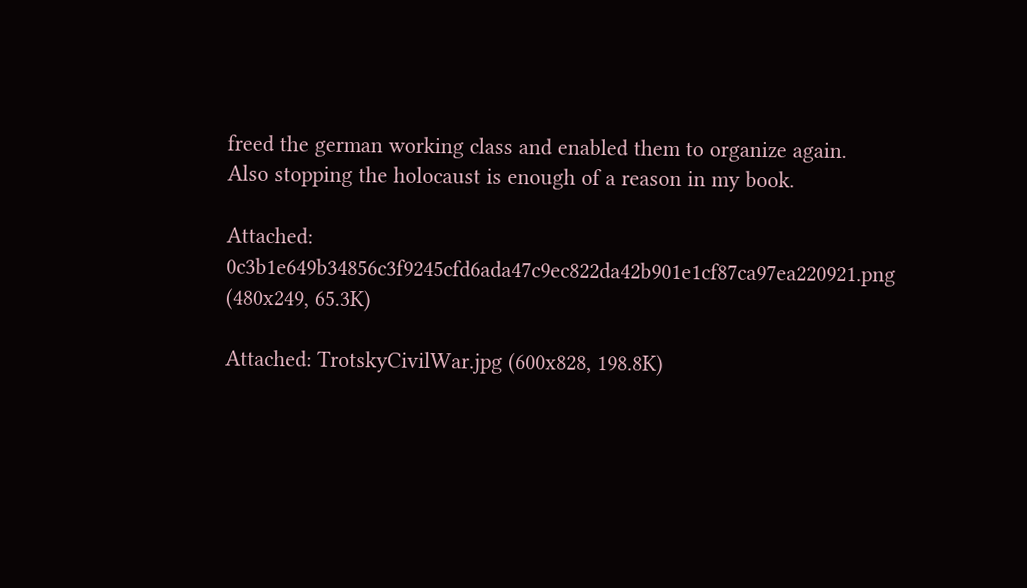freed the german working class and enabled them to organize again.
Also stopping the holocaust is enough of a reason in my book.

Attached: 0c3b1e649b34856c3f9245cfd6ada47c9ec822da42b901e1cf87ca97ea220921.png (480x249, 65.3K)

Attached: TrotskyCivilWar.jpg (600x828, 198.8K)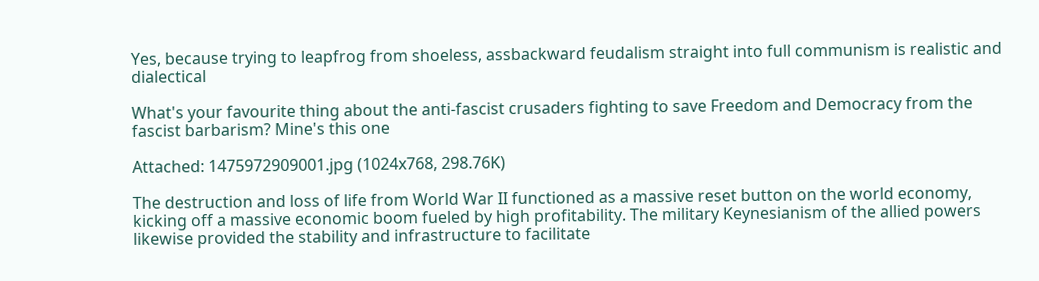Yes, because trying to leapfrog from shoeless, assbackward feudalism straight into full communism is realistic and dialectical

What's your favourite thing about the anti-fascist crusaders fighting to save Freedom and Democracy from the fascist barbarism? Mine's this one

Attached: 1475972909001.jpg (1024x768, 298.76K)

The destruction and loss of life from World War II functioned as a massive reset button on the world economy, kicking off a massive economic boom fueled by high profitability. The military Keynesianism of the allied powers likewise provided the stability and infrastructure to facilitate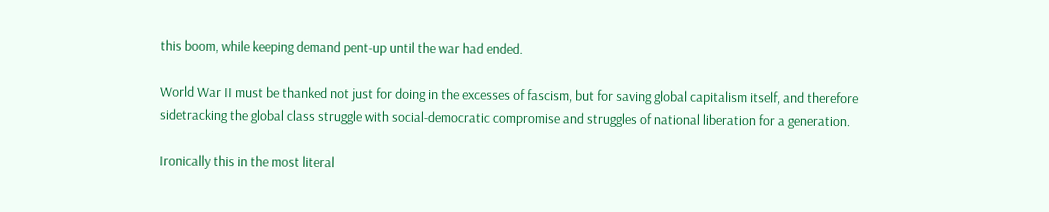this boom, while keeping demand pent-up until the war had ended.

World War II must be thanked not just for doing in the excesses of fascism, but for saving global capitalism itself, and therefore sidetracking the global class struggle with social-democratic compromise and struggles of national liberation for a generation.

Ironically this in the most literal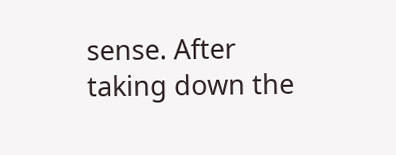sense. After taking down the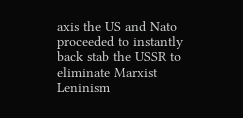axis the US and Nato proceeded to instantly back stab the USSR to eliminate Marxist Leninism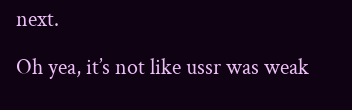next.

Oh yea, it’s not like ussr was weak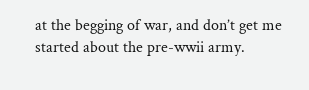at the begging of war, and don’t get me started about the pre-wwii army.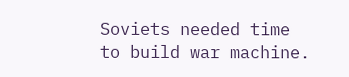Soviets needed time to build war machine.